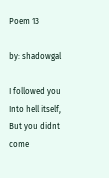Poem 13

by: shadowgal

I followed you
Into hell itself,
But you didnt come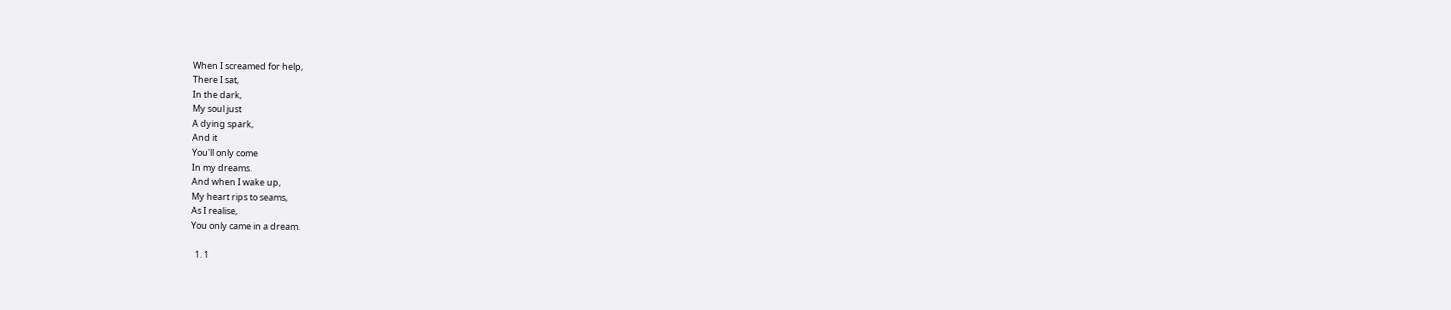When I screamed for help,
There I sat,
In the dark,
My soul just
A dying spark,
And it
You'll only come
In my dreams.
And when I wake up,
My heart rips to seams,
As I realise,
You only came in a dream.

  1. 1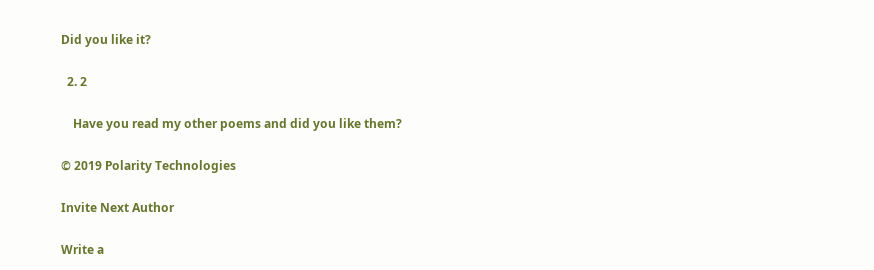Did you like it?

  2. 2

    Have you read my other poems and did you like them?

© 2019 Polarity Technologies

Invite Next Author

Write a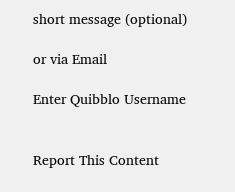short message (optional)

or via Email

Enter Quibblo Username


Report This Content